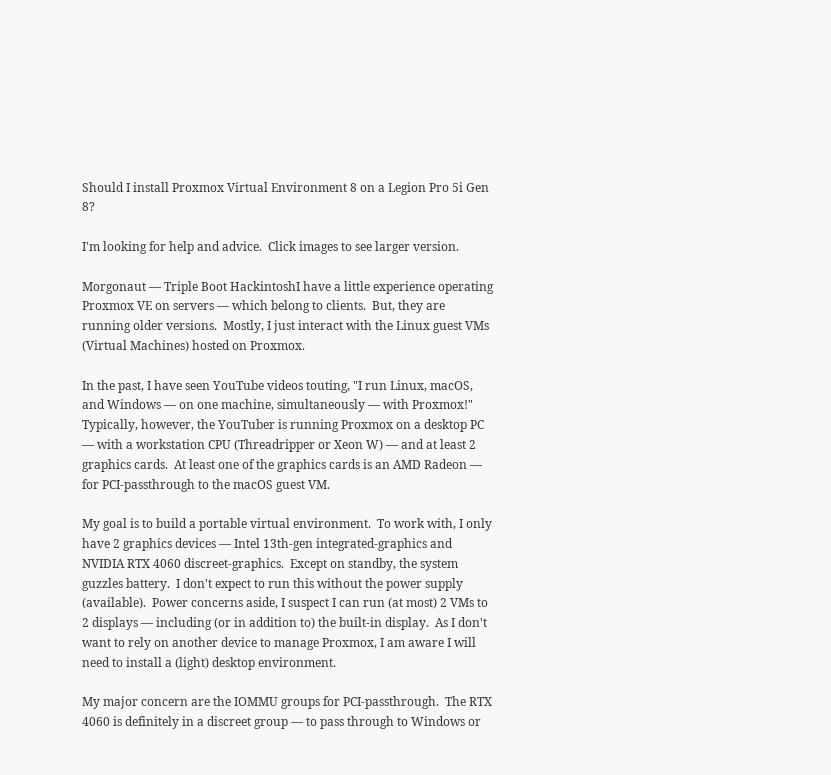Should I install Proxmox Virtual Environment 8 on a Legion Pro 5i Gen 8?

I'm looking for help and advice.  Click images to see larger version.

Morgonaut — Triple Boot HackintoshI have a little experience operating Proxmox VE on servers — which belong to clients.  But, they are running older versions.  Mostly, I just interact with the Linux guest VMs (Virtual Machines) hosted on Proxmox.

In the past, I have seen YouTube videos touting, "I run Linux, macOS, and Windows — on one machine, simultaneously — with Proxmox!"  Typically, however, the YouTuber is running Proxmox on a desktop PC — with a workstation CPU (Threadripper or Xeon W) — and at least 2 graphics cards.  At least one of the graphics cards is an AMD Radeon — for PCI-passthrough to the macOS guest VM.

My goal is to build a portable virtual environment.  To work with, I only have 2 graphics devices — Intel 13th-gen integrated-graphics and NVIDIA RTX 4060 discreet-graphics.  Except on standby, the system guzzles battery.  I don't expect to run this without the power supply (available).  Power concerns aside, I suspect I can run (at most) 2 VMs to 2 displays — including (or in addition to) the built-in display.  As I don't want to rely on another device to manage Proxmox, I am aware I will need to install a (light) desktop environment.

My major concern are the IOMMU groups for PCI-passthrough.  The RTX 4060 is definitely in a discreet group — to pass through to Windows or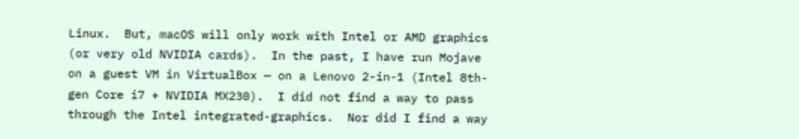Linux.  But, macOS will only work with Intel or AMD graphics (or very old NVIDIA cards).  In the past, I have run Mojave on a guest VM in VirtualBox — on a Lenovo 2-in-1 (Intel 8th-gen Core i7 + NVIDIA MX230).  I did not find a way to pass through the Intel integrated-graphics.  Nor did I find a way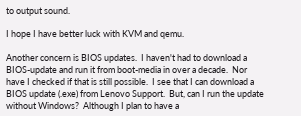to output sound.

I hope I have better luck with KVM and qemu.

Another concern is BIOS updates.  I haven't had to download a BIOS-update and run it from boot-media in over a decade.  Nor have I checked if that is still possible.  I see that I can download a BIOS update (.exe) from Lenovo Support.  But, can I run the update without Windows?  Although I plan to have a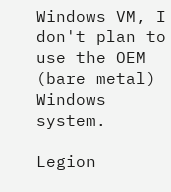Windows VM, I don't plan to use the OEM (bare metal) Windows system.

Legion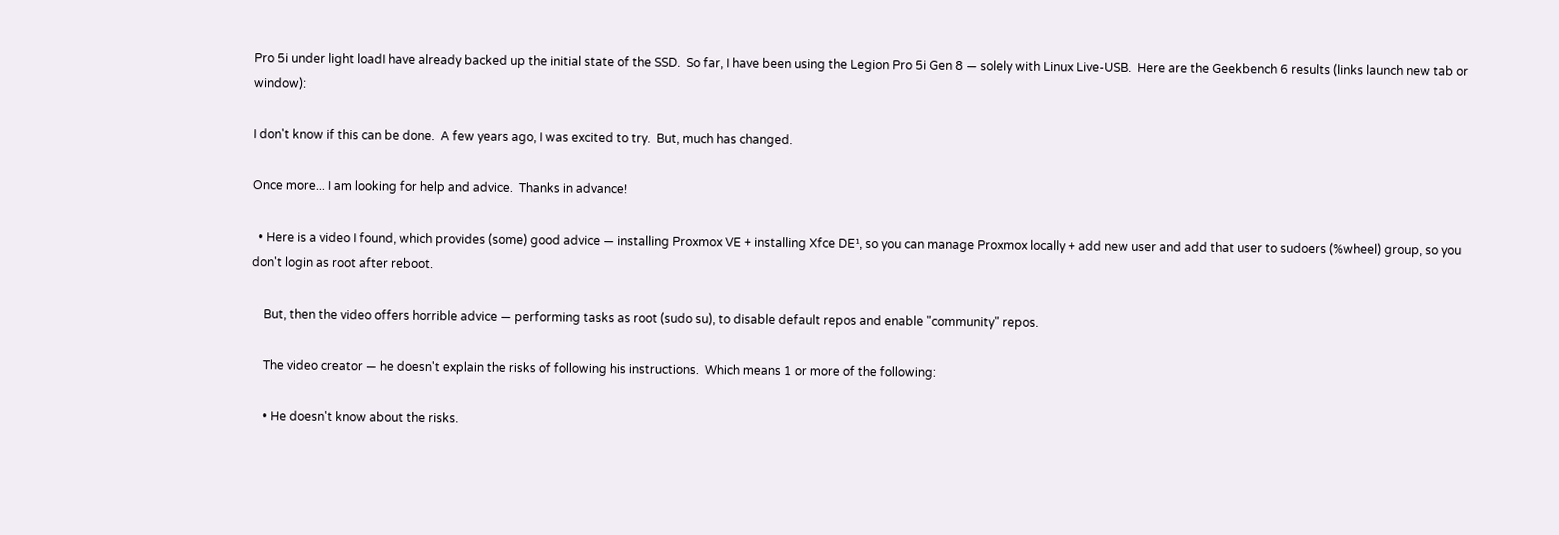Pro 5i under light loadI have already backed up the initial state of the SSD.  So far, I have been using the Legion Pro 5i Gen 8 — solely with Linux Live-USB.  Here are the Geekbench 6 results (links launch new tab or window):

I don't know if this can be done.  A few years ago, I was excited to try.  But, much has changed.

Once more... I am looking for help and advice.  Thanks in advance!

  • Here is a video I found, which provides (some) good advice — installing Proxmox VE + installing Xfce DE¹, so you can manage Proxmox locally + add new user and add that user to sudoers (%wheel) group, so you don't login as root after reboot.

    But, then the video offers horrible advice — performing tasks as root (sudo su), to disable default repos and enable "community" repos.

    The video creator — he doesn't explain the risks of following his instructions.  Which means 1 or more of the following:

    • He doesn't know about the risks.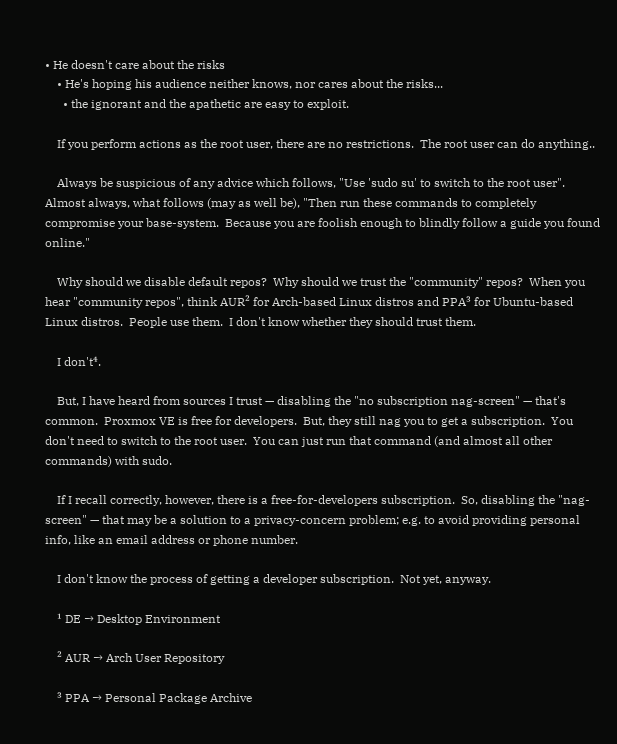• He doesn't care about the risks
    • He's hoping his audience neither knows, nor cares about the risks...
      • the ignorant and the apathetic are easy to exploit.

    If you perform actions as the root user, there are no restrictions.  The root user can do anything..

    Always be suspicious of any advice which follows, "Use 'sudo su' to switch to the root user".  Almost always, what follows (may as well be), "Then run these commands to completely compromise your base-system.  Because you are foolish enough to blindly follow a guide you found online."

    Why should we disable default repos?  Why should we trust the "community" repos?  When you hear "community repos", think AUR² for Arch-based Linux distros and PPA³ for Ubuntu-based Linux distros.  People use them.  I don't know whether they should trust them.

    I don't⁴.

    But, I have heard from sources I trust — disabling the "no subscription nag-screen" — that's common.  Proxmox VE is free for developers.  But, they still nag you to get a subscription.  You don't need to switch to the root user.  You can just run that command (and almost all other commands) with sudo.

    If I recall correctly, however, there is a free-for-developers subscription.  So, disabling the "nag-screen" — that may be a solution to a privacy-concern problem; e.g. to avoid providing personal info, like an email address or phone number.

    I don't know the process of getting a developer subscription.  Not yet, anyway.

    ¹ DE → Desktop Environment

    ² AUR → Arch User Repository

    ³ PPA → Personal Package Archive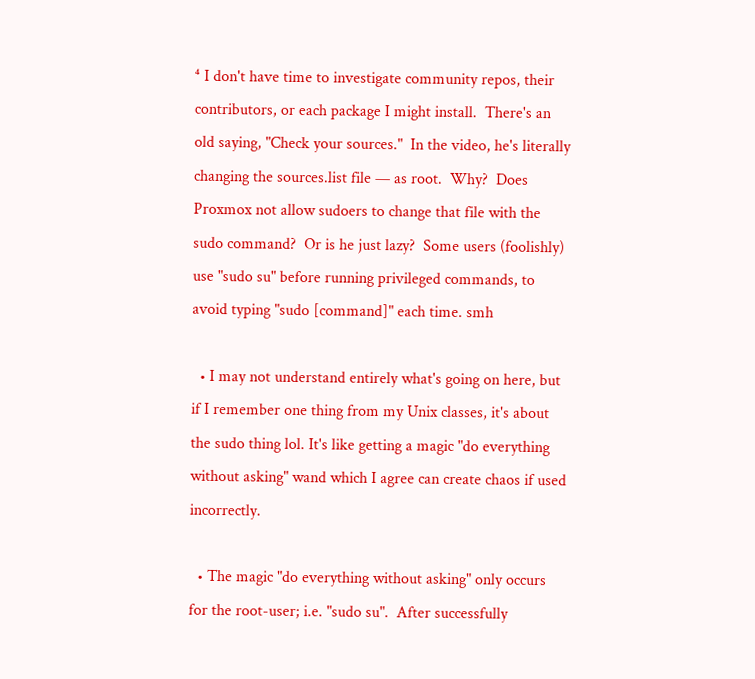⁴ I don't have time to investigate community repos, their contributors, or each package I might install.  There's an old saying, "Check your sources."  In the video, he's literally changing the sources.list file — as root.  Why?  Does Proxmox not allow sudoers to change that file with the sudo command?  Or is he just lazy?  Some users (foolishly) use "sudo su" before running privileged commands, to avoid typing "sudo [command]" each time. smh

  • I may not understand entirely what's going on here, but if I remember one thing from my Unix classes, it's about the sudo thing lol. It's like getting a magic "do everything without asking" wand which I agree can create chaos if used incorrectly.

  • The magic "do everything without asking" only occurs for the root-user; i.e. "sudo su".  After successfully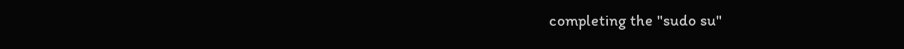completing the "sudo su"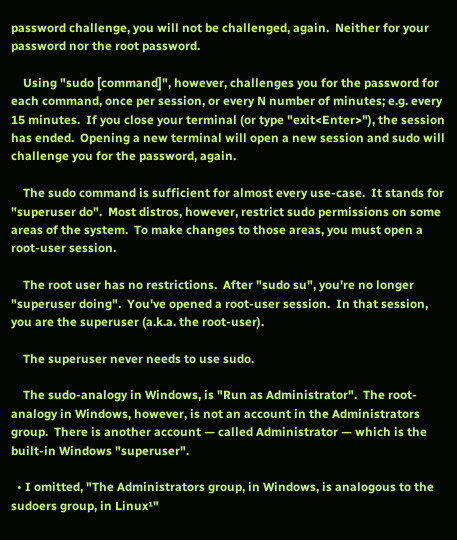password challenge, you will not be challenged, again.  Neither for your password nor the root password.

    Using "sudo [command]", however, challenges you for the password for each command, once per session, or every N number of minutes; e.g. every 15 minutes.  If you close your terminal (or type "exit<Enter>"), the session has ended.  Opening a new terminal will open a new session and sudo will challenge you for the password, again.

    The sudo command is sufficient for almost every use-case.  It stands for "superuser do".  Most distros, however, restrict sudo permissions on some areas of the system.  To make changes to those areas, you must open a root-user session.

    The root user has no restrictions.  After "sudo su", you're no longer "superuser doing".  You've opened a root-user session.  In that session, you are the superuser (a.k.a. the root-user).

    The superuser never needs to use sudo.

    The sudo-analogy in Windows, is "Run as Administrator".  The root-analogy in Windows, however, is not an account in the Administrators group.  There is another account — called Administrator — which is the built-in Windows "superuser".

  • I omitted, "The Administrators group, in Windows, is analogous to the sudoers group, in Linux¹"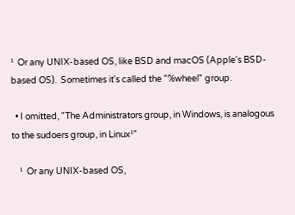¹  Or any UNIX-based OS, like BSD and macOS (Apple's BSD-based OS).  Sometimes it's called the "%wheel" group.

  • I omitted, "The Administrators group, in Windows, is analogous to the sudoers group, in Linux¹"

    ¹  Or any UNIX-based OS,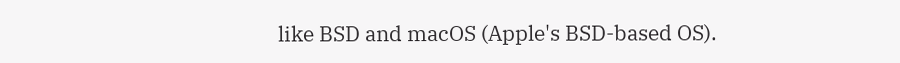like BSD and macOS (Apple's BSD-based OS).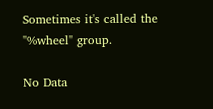Sometimes it's called the "%wheel" group.

No Data